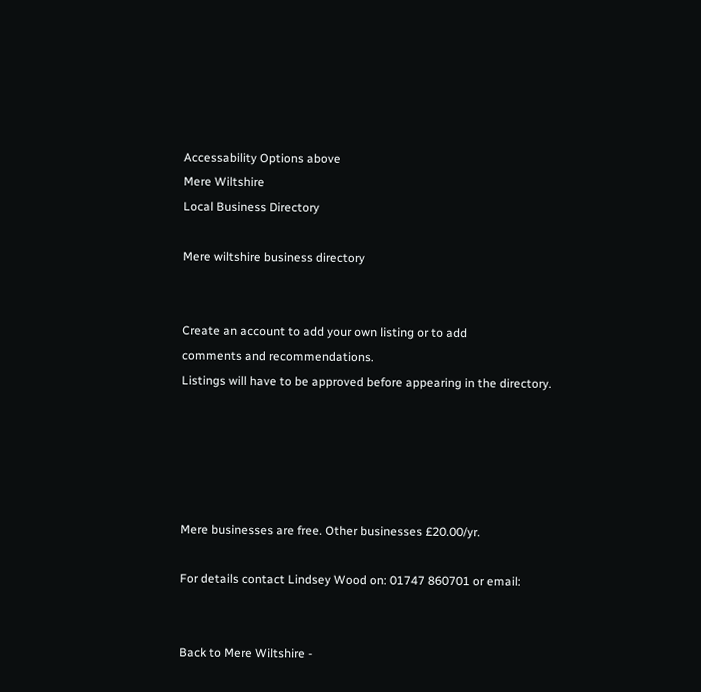Accessability Options above
Mere Wiltshire
Local Business Directory

Mere wiltshire business directory


Create an account to add your own listing or to add
comments and recommendations.
Listings will have to be approved before appearing in the directory.





Mere businesses are free. Other businesses £20.00/yr.

For details contact Lindsey Wood on: 01747 860701 or email:


Back to Mere Wiltshire -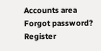Accounts area
Forgot password? Register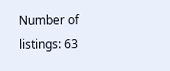Number of listings: 63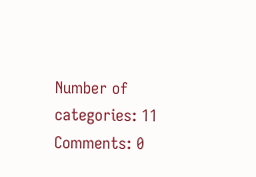Number of categories: 11
Comments: 0